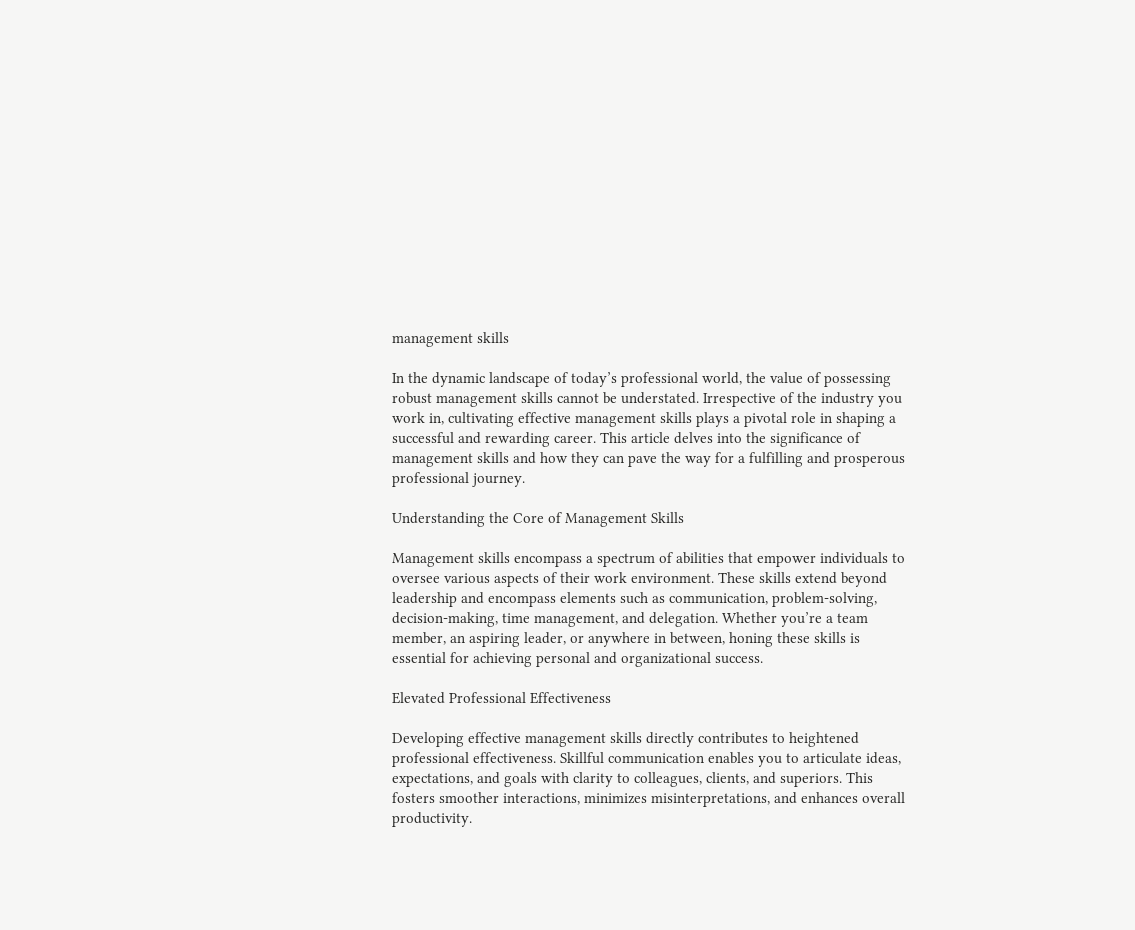management skills

In the dynamic landscape of today’s professional world, the value of possessing robust management skills cannot be understated. Irrespective of the industry you work in, cultivating effective management skills plays a pivotal role in shaping a successful and rewarding career. This article delves into the significance of management skills and how they can pave the way for a fulfilling and prosperous professional journey.

Understanding the Core of Management Skills

Management skills encompass a spectrum of abilities that empower individuals to oversee various aspects of their work environment. These skills extend beyond leadership and encompass elements such as communication, problem-solving, decision-making, time management, and delegation. Whether you’re a team member, an aspiring leader, or anywhere in between, honing these skills is essential for achieving personal and organizational success.

Elevated Professional Effectiveness

Developing effective management skills directly contributes to heightened professional effectiveness. Skillful communication enables you to articulate ideas, expectations, and goals with clarity to colleagues, clients, and superiors. This fosters smoother interactions, minimizes misinterpretations, and enhances overall productivity.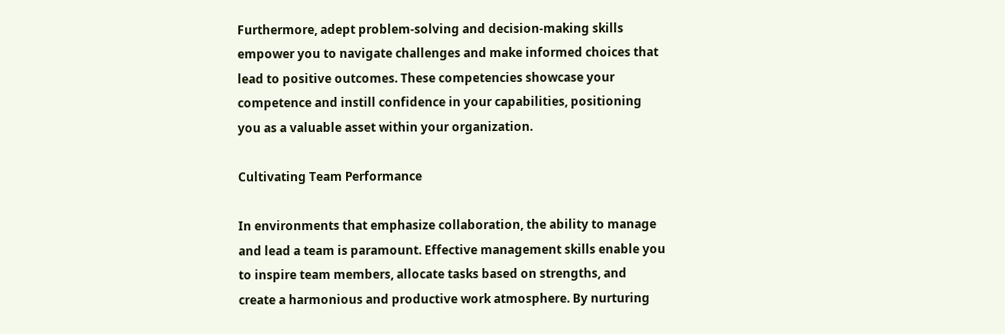Furthermore, adept problem-solving and decision-making skills empower you to navigate challenges and make informed choices that lead to positive outcomes. These competencies showcase your competence and instill confidence in your capabilities, positioning you as a valuable asset within your organization.

Cultivating Team Performance

In environments that emphasize collaboration, the ability to manage and lead a team is paramount. Effective management skills enable you to inspire team members, allocate tasks based on strengths, and create a harmonious and productive work atmosphere. By nurturing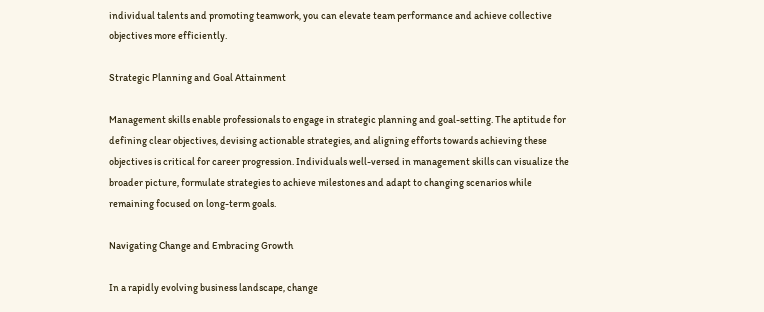individual talents and promoting teamwork, you can elevate team performance and achieve collective objectives more efficiently.

Strategic Planning and Goal Attainment

Management skills enable professionals to engage in strategic planning and goal-setting. The aptitude for defining clear objectives, devising actionable strategies, and aligning efforts towards achieving these objectives is critical for career progression. Individuals well-versed in management skills can visualize the broader picture, formulate strategies to achieve milestones and adapt to changing scenarios while remaining focused on long-term goals.

Navigating Change and Embracing Growth

In a rapidly evolving business landscape, change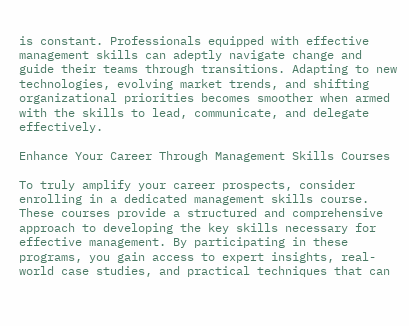is constant. Professionals equipped with effective management skills can adeptly navigate change and guide their teams through transitions. Adapting to new technologies, evolving market trends, and shifting organizational priorities becomes smoother when armed with the skills to lead, communicate, and delegate effectively.

Enhance Your Career Through Management Skills Courses

To truly amplify your career prospects, consider enrolling in a dedicated management skills course. These courses provide a structured and comprehensive approach to developing the key skills necessary for effective management. By participating in these programs, you gain access to expert insights, real-world case studies, and practical techniques that can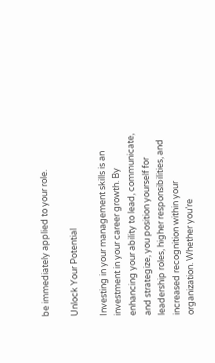be immediately applied to your role.

Unlock Your Potential

Investing in your management skills is an investment in your career growth. By enhancing your ability to lead, communicate, and strategize, you position yourself for leadership roles, higher responsibilities, and increased recognition within your organization. Whether you’re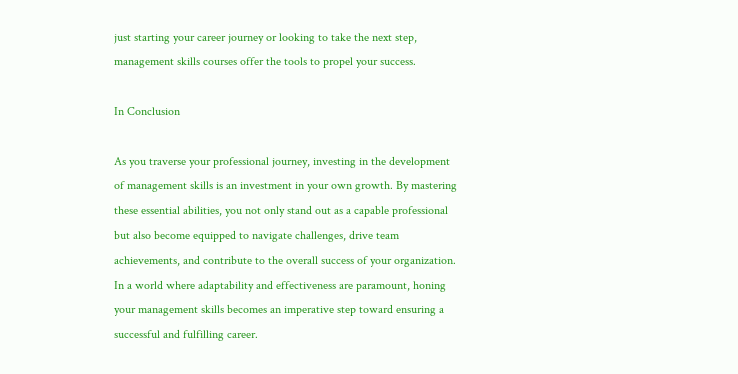just starting your career journey or looking to take the next step, management skills courses offer the tools to propel your success.

In Conclusion

As you traverse your professional journey, investing in the development of management skills is an investment in your own growth. By mastering these essential abilities, you not only stand out as a capable professional but also become equipped to navigate challenges, drive team achievements, and contribute to the overall success of your organization. In a world where adaptability and effectiveness are paramount, honing your management skills becomes an imperative step toward ensuring a successful and fulfilling career.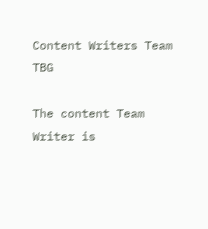Content Writers Team TBG

The content Team Writer is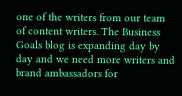one of the writers from our team of content writers. The Business Goals blog is expanding day by day and we need more writers and brand ambassadors for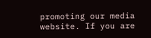promoting our media website. If you are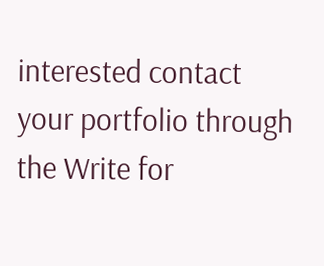interested contact your portfolio through the Write for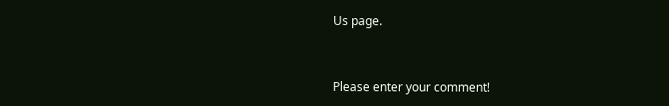Us page.


Please enter your comment!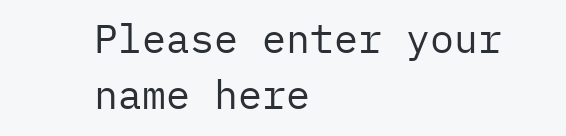Please enter your name here